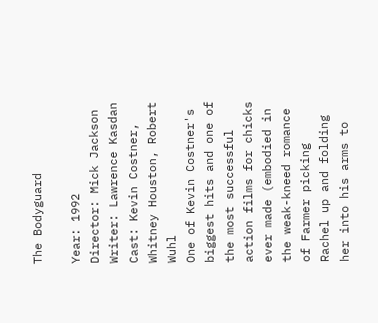The Bodyguard

Year: 1992
Director: Mick Jackson
Writer: Lawrence Kasdan
Cast: Kevin Costner, Whitney Houston, Robert Wuhl
One of Kevin Costner's biggest hits and one of the most successful action films for chicks ever made (embodied in the weak-kneed romance of Farmer picking Rachel up and folding her into his arms to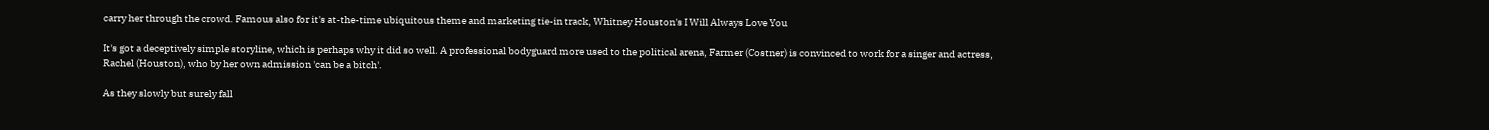carry her through the crowd. Famous also for it's at-the-time ubiquitous theme and marketing tie-in track, Whitney Houston's I Will Always Love You

It's got a deceptively simple storyline, which is perhaps why it did so well. A professional bodyguard more used to the political arena, Farmer (Costner) is convinced to work for a singer and actress, Rachel (Houston), who by her own admission 'can be a bitch'.

As they slowly but surely fall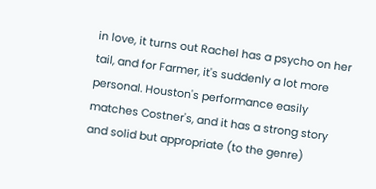in love, it turns out Rachel has a psycho on her tail, and for Farmer, it's suddenly a lot more personal. Houston's performance easily matches Costner's, and it has a strong story and solid but appropriate (to the genre)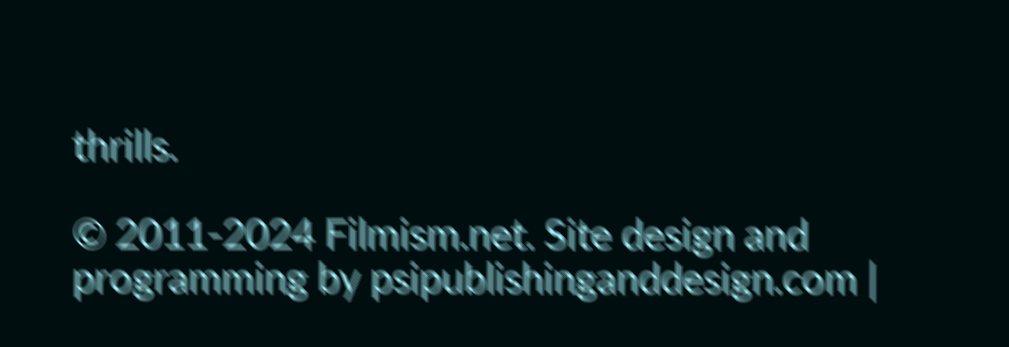thrills.

© 2011-2024 Filmism.net. Site design and programming by psipublishinganddesign.com |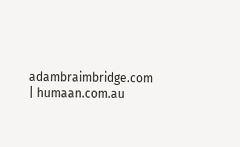adambraimbridge.com | humaan.com.au